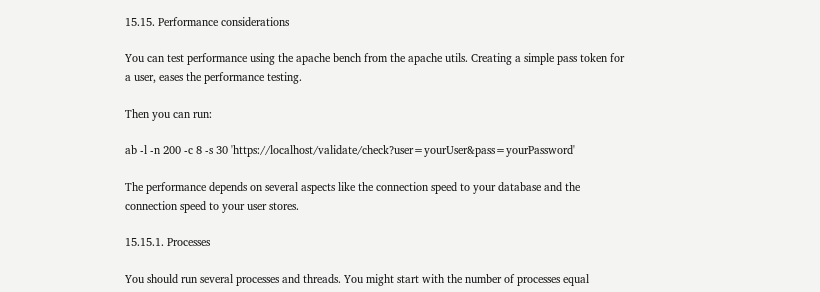15.15. Performance considerations

You can test performance using the apache bench from the apache utils. Creating a simple pass token for a user, eases the performance testing.

Then you can run:

ab -l -n 200 -c 8 -s 30 'https://localhost/validate/check?user=yourUser&pass=yourPassword'

The performance depends on several aspects like the connection speed to your database and the connection speed to your user stores.

15.15.1. Processes

You should run several processes and threads. You might start with the number of processes equal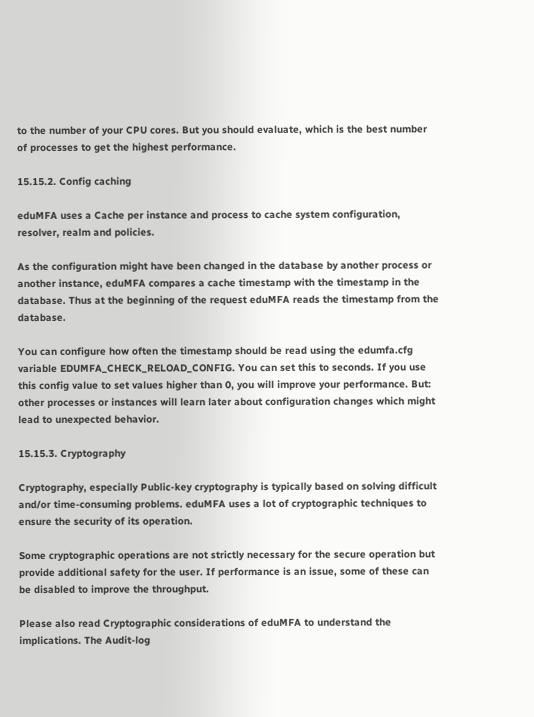to the number of your CPU cores. But you should evaluate, which is the best number of processes to get the highest performance.

15.15.2. Config caching

eduMFA uses a Cache per instance and process to cache system configuration, resolver, realm and policies.

As the configuration might have been changed in the database by another process or another instance, eduMFA compares a cache timestamp with the timestamp in the database. Thus at the beginning of the request eduMFA reads the timestamp from the database.

You can configure how often the timestamp should be read using the edumfa.cfg variable EDUMFA_CHECK_RELOAD_CONFIG. You can set this to seconds. If you use this config value to set values higher than 0, you will improve your performance. But: other processes or instances will learn later about configuration changes which might lead to unexpected behavior.

15.15.3. Cryptography

Cryptography, especially Public-key cryptography is typically based on solving difficult and/or time-consuming problems. eduMFA uses a lot of cryptographic techniques to ensure the security of its operation.

Some cryptographic operations are not strictly necessary for the secure operation but provide additional safety for the user. If performance is an issue, some of these can be disabled to improve the throughput.

Please also read Cryptographic considerations of eduMFA to understand the implications. The Audit-log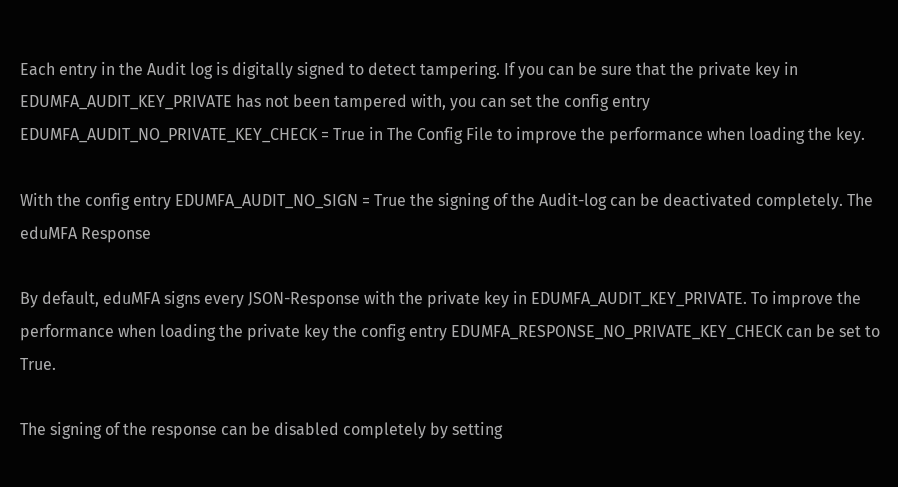Each entry in the Audit log is digitally signed to detect tampering. If you can be sure that the private key in EDUMFA_AUDIT_KEY_PRIVATE has not been tampered with, you can set the config entry EDUMFA_AUDIT_NO_PRIVATE_KEY_CHECK = True in The Config File to improve the performance when loading the key.

With the config entry EDUMFA_AUDIT_NO_SIGN = True the signing of the Audit-log can be deactivated completely. The eduMFA Response

By default, eduMFA signs every JSON-Response with the private key in EDUMFA_AUDIT_KEY_PRIVATE. To improve the performance when loading the private key the config entry EDUMFA_RESPONSE_NO_PRIVATE_KEY_CHECK can be set to True.

The signing of the response can be disabled completely by setting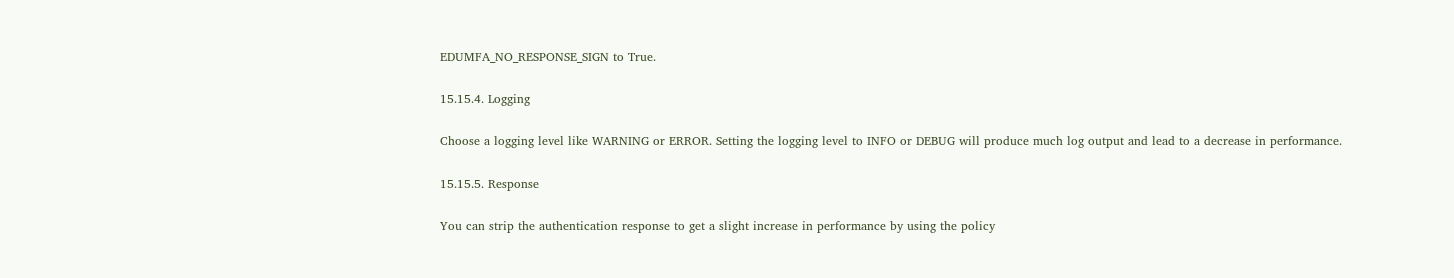EDUMFA_NO_RESPONSE_SIGN to True.

15.15.4. Logging

Choose a logging level like WARNING or ERROR. Setting the logging level to INFO or DEBUG will produce much log output and lead to a decrease in performance.

15.15.5. Response

You can strip the authentication response to get a slight increase in performance by using the policy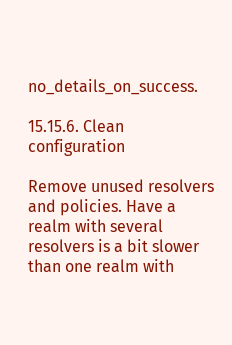no_details_on_success.

15.15.6. Clean configuration

Remove unused resolvers and policies. Have a realm with several resolvers is a bit slower than one realm with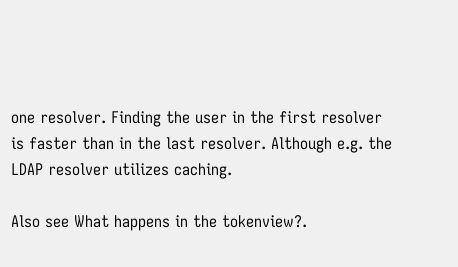one resolver. Finding the user in the first resolver is faster than in the last resolver. Although e.g. the LDAP resolver utilizes caching.

Also see What happens in the tokenview?.